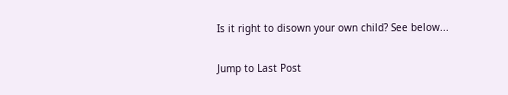Is it right to disown your own child? See below...

Jump to Last Post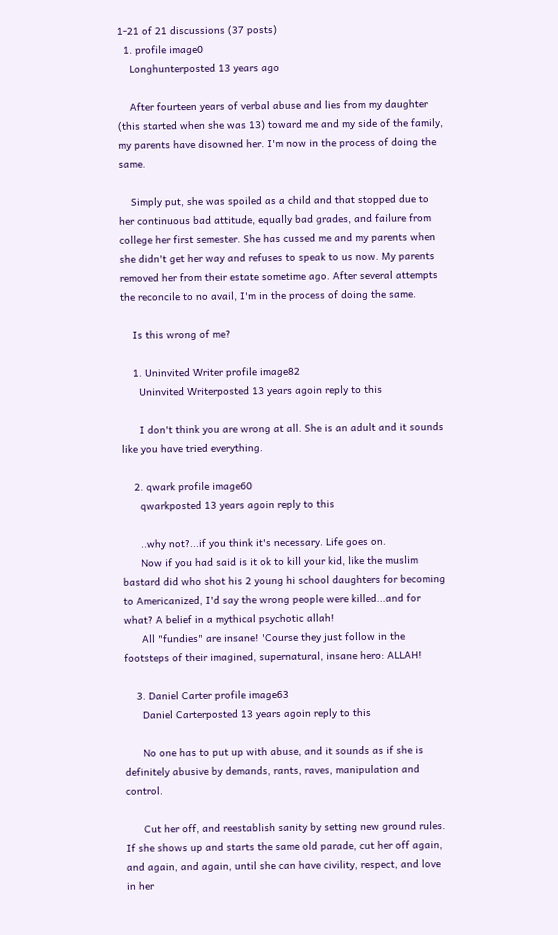1-21 of 21 discussions (37 posts)
  1. profile image0
    Longhunterposted 13 years ago

    After fourteen years of verbal abuse and lies from my daughter (this started when she was 13) toward me and my side of the family, my parents have disowned her. I'm now in the process of doing the same.

    Simply put, she was spoiled as a child and that stopped due to her continuous bad attitude, equally bad grades, and failure from college her first semester. She has cussed me and my parents when she didn't get her way and refuses to speak to us now. My parents removed her from their estate sometime ago. After several attempts the reconcile to no avail, I'm in the process of doing the same.

    Is this wrong of me?

    1. Uninvited Writer profile image82
      Uninvited Writerposted 13 years agoin reply to this

      I don't think you are wrong at all. She is an adult and it sounds like you have tried everything.

    2. qwark profile image60
      qwarkposted 13 years agoin reply to this

      ..why not?...if you think it's necessary. Life goes on.
      Now if you had said is it ok to kill your kid, like the muslim bastard did who shot his 2 young hi school daughters for becoming to Americanized, I'd say the wrong people were killed...and for what? A belief in a mythical psychotic allah!
      All "fundies" are insane! 'Course they just follow in the footsteps of their imagined, supernatural, insane hero: ALLAH!

    3. Daniel Carter profile image63
      Daniel Carterposted 13 years agoin reply to this

      No one has to put up with abuse, and it sounds as if she is definitely abusive by demands, rants, raves, manipulation and control.

      Cut her off, and reestablish sanity by setting new ground rules. If she shows up and starts the same old parade, cut her off again, and again, and again, until she can have civility, respect, and love in her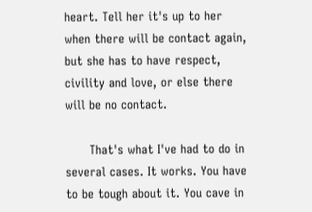heart. Tell her it's up to her when there will be contact again, but she has to have respect, civility and love, or else there will be no contact.

      That's what I've had to do in several cases. It works. You have to be tough about it. You cave in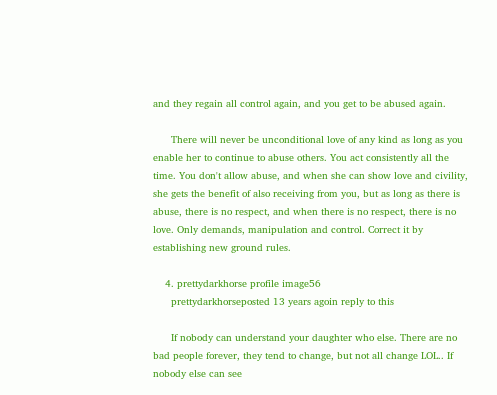and they regain all control again, and you get to be abused again.

      There will never be unconditional love of any kind as long as you enable her to continue to abuse others. You act consistently all the time. You don't allow abuse, and when she can show love and civility, she gets the benefit of also receiving from you, but as long as there is abuse, there is no respect, and when there is no respect, there is no love. Only demands, manipulation and control. Correct it by establishing new ground rules.

    4. prettydarkhorse profile image56
      prettydarkhorseposted 13 years agoin reply to this

      If nobody can understand your daughter who else. There are no bad people forever, they tend to change, but not all change LOL.. If nobody else can see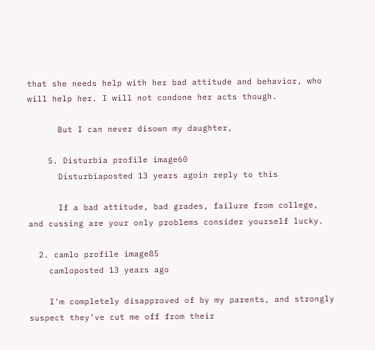that she needs help with her bad attitude and behavior, who will help her. I will not condone her acts though.

      But I can never disown my daughter,

    5. Disturbia profile image60
      Disturbiaposted 13 years agoin reply to this

      If a bad attitude, bad grades, failure from college, and cussing are your only problems consider yourself lucky.

  2. camlo profile image85
    camloposted 13 years ago

    I'm completely disapproved of by my parents, and strongly suspect they've cut me off from their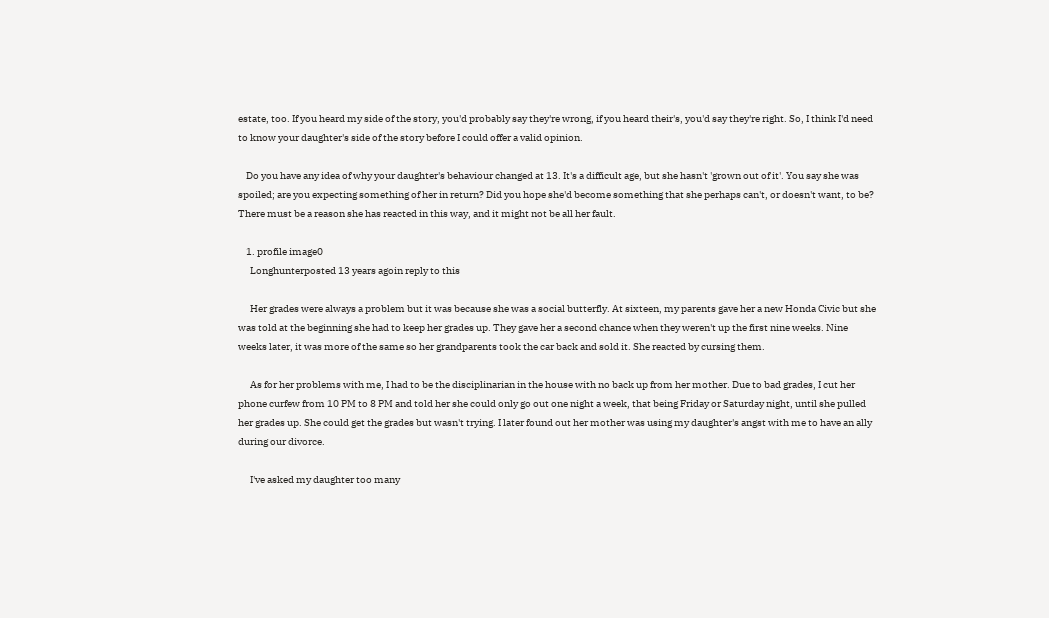estate, too. If you heard my side of the story, you'd probably say they're wrong, if you heard their's, you'd say they're right. So, I think I'd need to know your daughter's side of the story before I could offer a valid opinion.

    Do you have any idea of why your daughter's behaviour changed at 13. It's a difficult age, but she hasn't 'grown out of it'. You say she was spoiled; are you expecting something of her in return? Did you hope she'd become something that she perhaps can't, or doesn't want, to be? There must be a reason she has reacted in this way, and it might not be all her fault.

    1. profile image0
      Longhunterposted 13 years agoin reply to this

      Her grades were always a problem but it was because she was a social butterfly. At sixteen, my parents gave her a new Honda Civic but she was told at the beginning she had to keep her grades up. They gave her a second chance when they weren't up the first nine weeks. Nine weeks later, it was more of the same so her grandparents took the car back and sold it. She reacted by cursing them.

      As for her problems with me, I had to be the disciplinarian in the house with no back up from her mother. Due to bad grades, I cut her phone curfew from 10 PM to 8 PM and told her she could only go out one night a week, that being Friday or Saturday night, until she pulled her grades up. She could get the grades but wasn't trying. I later found out her mother was using my daughter's angst with me to have an ally during our divorce.

      I've asked my daughter too many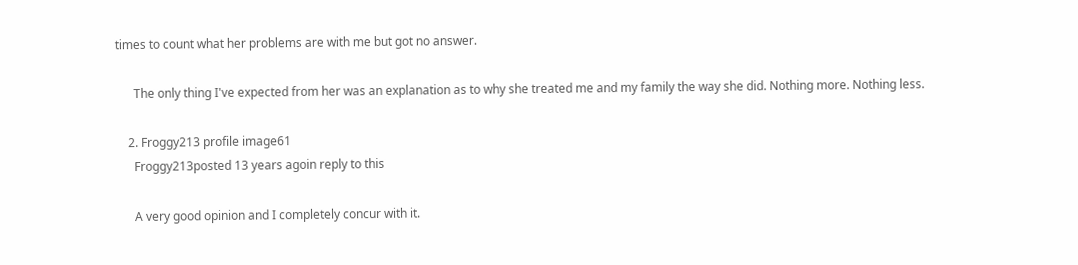times to count what her problems are with me but got no answer.

      The only thing I've expected from her was an explanation as to why she treated me and my family the way she did. Nothing more. Nothing less.

    2. Froggy213 profile image61
      Froggy213posted 13 years agoin reply to this

      A very good opinion and I completely concur with it.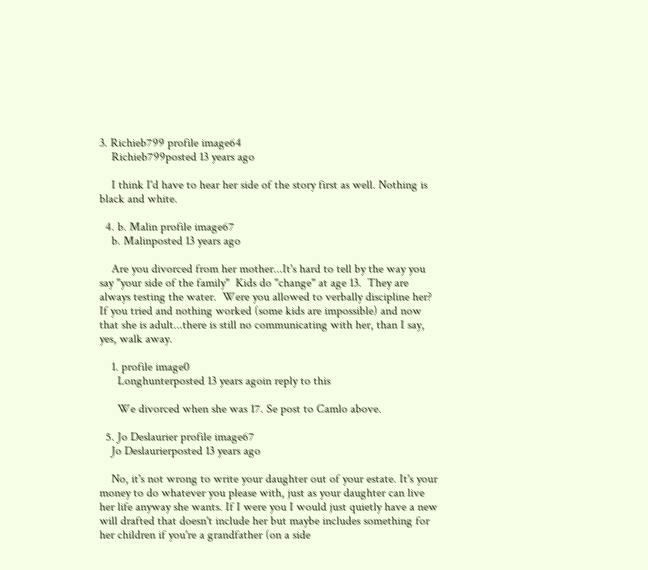3. Richieb799 profile image64
    Richieb799posted 13 years ago

    I think I'd have to hear her side of the story first as well. Nothing is black and white.

  4. b. Malin profile image67
    b. Malinposted 13 years ago

    Are you divorced from her mother...It's hard to tell by the way you say "your side of the family"  Kids do "change" at age 13.  They are always testing the water.  Were you allowed to verbally discipline her?  If you tried and nothing worked (some kids are impossible) and now that she is adult...there is still no communicating with her, than I say, yes, walk away.

    1. profile image0
      Longhunterposted 13 years agoin reply to this

      We divorced when she was 17. Se post to Camlo above.

  5. Jo Deslaurier profile image67
    Jo Deslaurierposted 13 years ago

    No, it's not wrong to write your daughter out of your estate. It's your money to do whatever you please with, just as your daughter can live her life anyway she wants. If I were you I would just quietly have a new will drafted that doesn't include her but maybe includes something for her children if you're a grandfather (on a side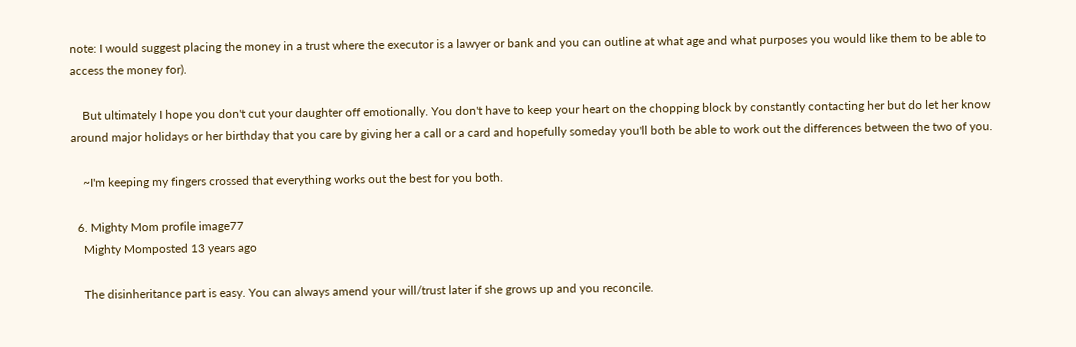note: I would suggest placing the money in a trust where the executor is a lawyer or bank and you can outline at what age and what purposes you would like them to be able to access the money for).

    But ultimately I hope you don't cut your daughter off emotionally. You don't have to keep your heart on the chopping block by constantly contacting her but do let her know around major holidays or her birthday that you care by giving her a call or a card and hopefully someday you'll both be able to work out the differences between the two of you.

    ~I'm keeping my fingers crossed that everything works out the best for you both.

  6. Mighty Mom profile image77
    Mighty Momposted 13 years ago

    The disinheritance part is easy. You can always amend your will/trust later if she grows up and you reconcile.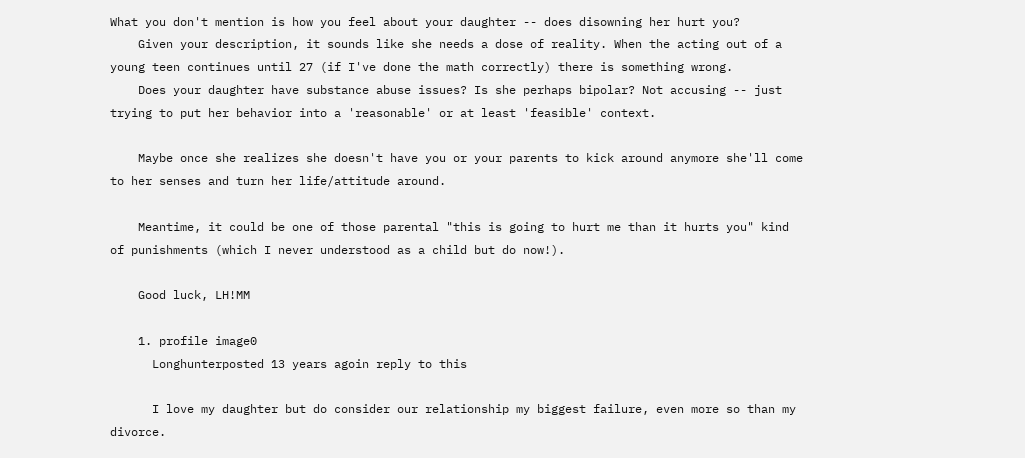What you don't mention is how you feel about your daughter -- does disowning her hurt you?
    Given your description, it sounds like she needs a dose of reality. When the acting out of a young teen continues until 27 (if I've done the math correctly) there is something wrong.
    Does your daughter have substance abuse issues? Is she perhaps bipolar? Not accusing -- just trying to put her behavior into a 'reasonable' or at least 'feasible' context.

    Maybe once she realizes she doesn't have you or your parents to kick around anymore she'll come to her senses and turn her life/attitude around.

    Meantime, it could be one of those parental "this is going to hurt me than it hurts you" kind of punishments (which I never understood as a child but do now!).

    Good luck, LH!MM

    1. profile image0
      Longhunterposted 13 years agoin reply to this

      I love my daughter but do consider our relationship my biggest failure, even more so than my divorce.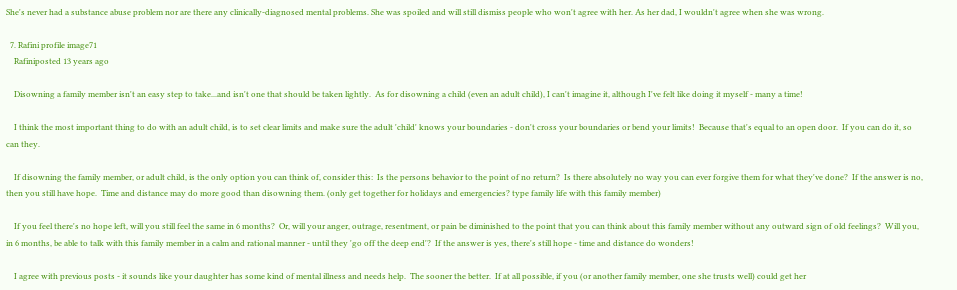She's never had a substance abuse problem nor are there any clinically-diagnosed mental problems. She was spoiled and will still dismiss people who won't agree with her. As her dad, I wouldn't agree when she was wrong.

  7. Rafini profile image71
    Rafiniposted 13 years ago

    Disowning a family member isn't an easy step to take...and isn't one that should be taken lightly.  As for disowning a child (even an adult child), I can't imagine it, although I've felt like doing it myself - many a time!

    I think the most important thing to do with an adult child, is to set clear limits and make sure the adult 'child' knows your boundaries - don't cross your boundaries or bend your limits!  Because that's equal to an open door.  If you can do it, so can they.

    If disowning the family member, or adult child, is the only option you can think of, consider this:  Is the persons behavior to the point of no return?  Is there absolutely no way you can ever forgive them for what they've done?  If the answer is no, then you still have hope.  Time and distance may do more good than disowning them. (only get together for holidays and emergencies? type family life with this family member)

    If you feel there's no hope left, will you still feel the same in 6 months?  Or, will your anger, outrage, resentment, or pain be diminished to the point that you can think about this family member without any outward sign of old feelings?  Will you, in 6 months, be able to talk with this family member in a calm and rational manner - until they 'go off the deep end'?  If the answer is yes, there's still hope - time and distance do wonders!

    I agree with previous posts - it sounds like your daughter has some kind of mental illness and needs help.  The sooner the better.  If at all possible, if you (or another family member, one she trusts well) could get her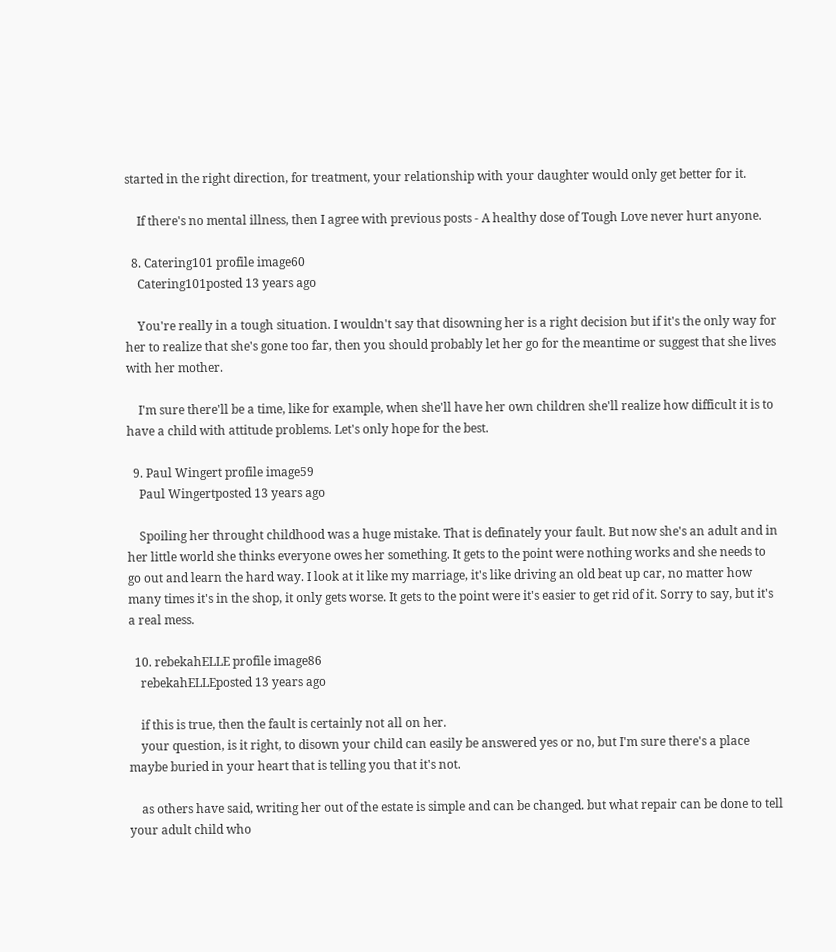started in the right direction, for treatment, your relationship with your daughter would only get better for it.

    If there's no mental illness, then I agree with previous posts - A healthy dose of Tough Love never hurt anyone.

  8. Catering101 profile image60
    Catering101posted 13 years ago

    You're really in a tough situation. I wouldn't say that disowning her is a right decision but if it's the only way for her to realize that she's gone too far, then you should probably let her go for the meantime or suggest that she lives with her mother.

    I'm sure there'll be a time, like for example, when she'll have her own children she'll realize how difficult it is to have a child with attitude problems. Let's only hope for the best.

  9. Paul Wingert profile image59
    Paul Wingertposted 13 years ago

    Spoiling her throught childhood was a huge mistake. That is definately your fault. But now she's an adult and in her little world she thinks everyone owes her something. It gets to the point were nothing works and she needs to go out and learn the hard way. I look at it like my marriage, it's like driving an old beat up car, no matter how many times it's in the shop, it only gets worse. It gets to the point were it's easier to get rid of it. Sorry to say, but it's a real mess.

  10. rebekahELLE profile image86
    rebekahELLEposted 13 years ago

    if this is true, then the fault is certainly not all on her.
    your question, is it right, to disown your child can easily be answered yes or no, but I'm sure there's a place maybe buried in your heart that is telling you that it's not.

    as others have said, writing her out of the estate is simple and can be changed. but what repair can be done to tell your adult child who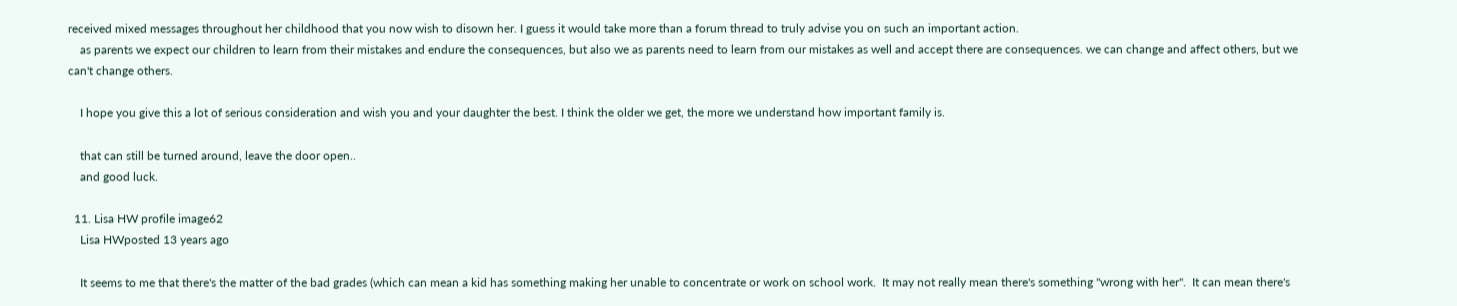received mixed messages throughout her childhood that you now wish to disown her. I guess it would take more than a forum thread to truly advise you on such an important action.
    as parents we expect our children to learn from their mistakes and endure the consequences, but also we as parents need to learn from our mistakes as well and accept there are consequences. we can change and affect others, but we can't change others.

    I hope you give this a lot of serious consideration and wish you and your daughter the best. I think the older we get, the more we understand how important family is.

    that can still be turned around, leave the door open..
    and good luck.

  11. Lisa HW profile image62
    Lisa HWposted 13 years ago

    It seems to me that there's the matter of the bad grades (which can mean a kid has something making her unable to concentrate or work on school work.  It may not really mean there's something "wrong with her".  It can mean there's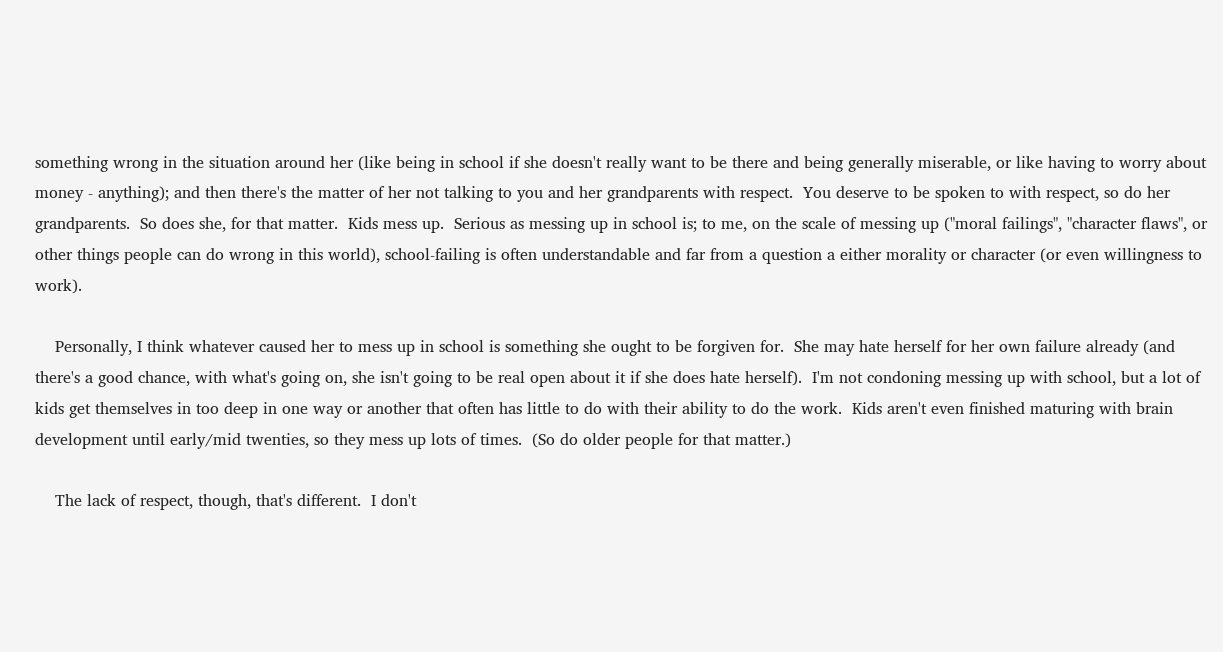something wrong in the situation around her (like being in school if she doesn't really want to be there and being generally miserable, or like having to worry about money - anything); and then there's the matter of her not talking to you and her grandparents with respect.  You deserve to be spoken to with respect, so do her grandparents.  So does she, for that matter.  Kids mess up.  Serious as messing up in school is; to me, on the scale of messing up ("moral failings", "character flaws", or other things people can do wrong in this world), school-failing is often understandable and far from a question a either morality or character (or even willingness to work).

    Personally, I think whatever caused her to mess up in school is something she ought to be forgiven for.  She may hate herself for her own failure already (and there's a good chance, with what's going on, she isn't going to be real open about it if she does hate herself).  I'm not condoning messing up with school, but a lot of kids get themselves in too deep in one way or another that often has little to do with their ability to do the work.  Kids aren't even finished maturing with brain development until early/mid twenties, so they mess up lots of times.  (So do older people for that matter.)

    The lack of respect, though, that's different.  I don't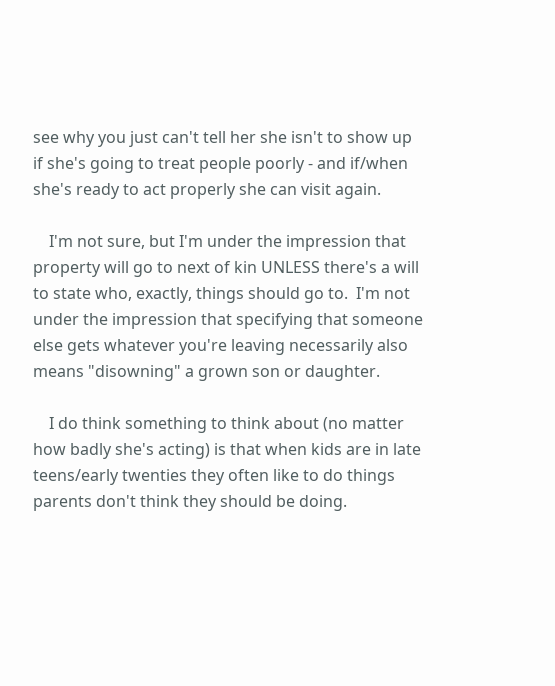see why you just can't tell her she isn't to show up if she's going to treat people poorly - and if/when she's ready to act properly she can visit again.

    I'm not sure, but I'm under the impression that property will go to next of kin UNLESS there's a will to state who, exactly, things should go to.  I'm not under the impression that specifying that someone else gets whatever you're leaving necessarily also means "disowning" a grown son or daughter.

    I do think something to think about (no matter how badly she's acting) is that when kids are in late teens/early twenties they often like to do things parents don't think they should be doing.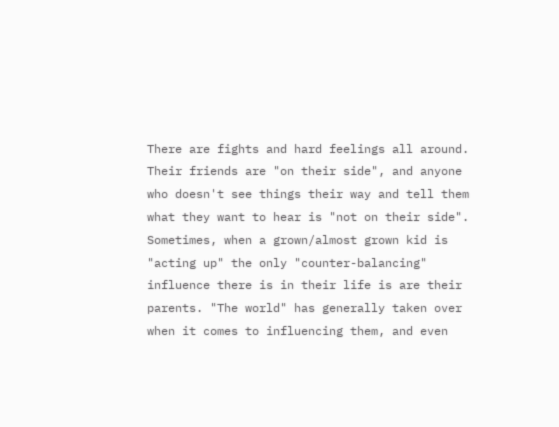There are fights and hard feelings all around.  Their friends are "on their side", and anyone who doesn't see things their way and tell them what they want to hear is "not on their side".  Sometimes, when a grown/almost grown kid is "acting up" the only "counter-balancing" influence there is in their life is are their parents. "The world" has generally taken over when it comes to influencing them, and even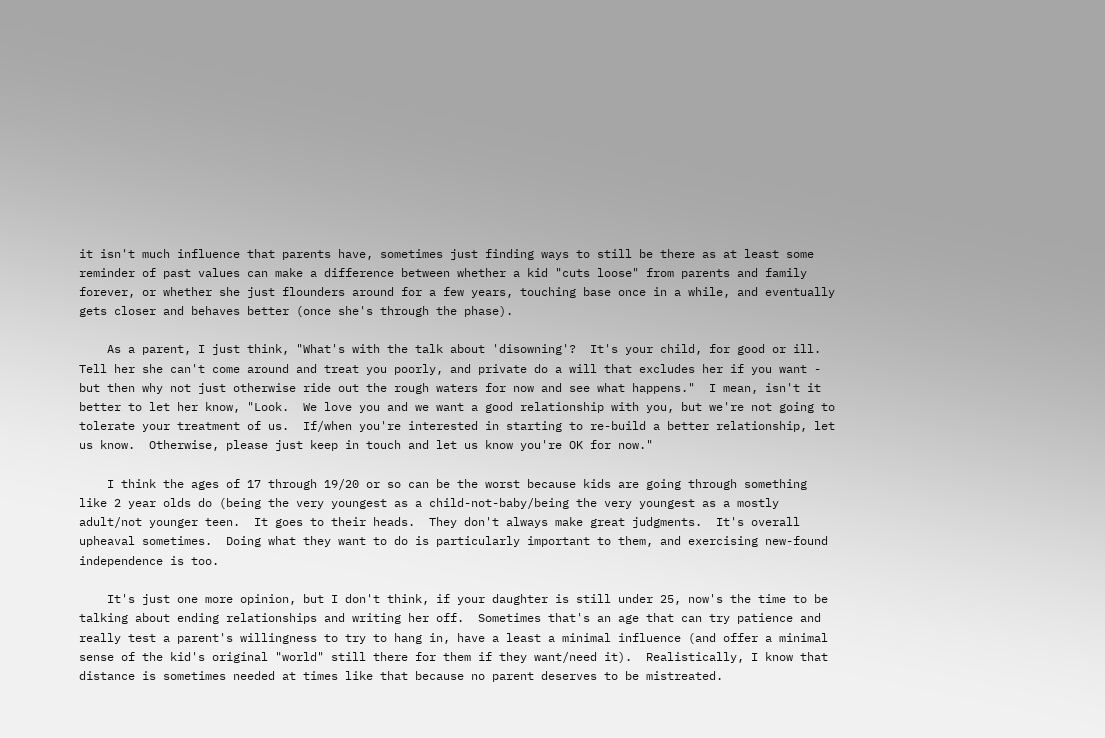it isn't much influence that parents have, sometimes just finding ways to still be there as at least some reminder of past values can make a difference between whether a kid "cuts loose" from parents and family forever, or whether she just flounders around for a few years, touching base once in a while, and eventually gets closer and behaves better (once she's through the phase).

    As a parent, I just think, "What's with the talk about 'disowning'?  It's your child, for good or ill.  Tell her she can't come around and treat you poorly, and private do a will that excludes her if you want - but then why not just otherwise ride out the rough waters for now and see what happens."  I mean, isn't it better to let her know, "Look.  We love you and we want a good relationship with you, but we're not going to tolerate your treatment of us.  If/when you're interested in starting to re-build a better relationship, let us know.  Otherwise, please just keep in touch and let us know you're OK for now."

    I think the ages of 17 through 19/20 or so can be the worst because kids are going through something like 2 year olds do (being the very youngest as a child-not-baby/being the very youngest as a mostly adult/not younger teen.  It goes to their heads.  They don't always make great judgments.  It's overall upheaval sometimes.  Doing what they want to do is particularly important to them, and exercising new-found independence is too.

    It's just one more opinion, but I don't think, if your daughter is still under 25, now's the time to be talking about ending relationships and writing her off.  Sometimes that's an age that can try patience and really test a parent's willingness to try to hang in, have a least a minimal influence (and offer a minimal sense of the kid's original "world" still there for them if they want/need it).  Realistically, I know that distance is sometimes needed at times like that because no parent deserves to be mistreated.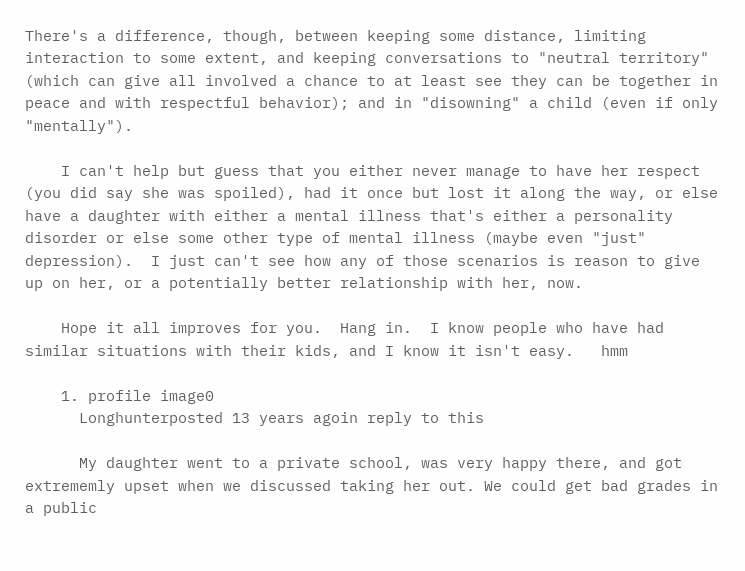There's a difference, though, between keeping some distance, limiting interaction to some extent, and keeping conversations to "neutral territory" (which can give all involved a chance to at least see they can be together in peace and with respectful behavior); and in "disowning" a child (even if only "mentally").

    I can't help but guess that you either never manage to have her respect (you did say she was spoiled), had it once but lost it along the way, or else have a daughter with either a mental illness that's either a personality disorder or else some other type of mental illness (maybe even "just" depression).  I just can't see how any of those scenarios is reason to give up on her, or a potentially better relationship with her, now.

    Hope it all improves for you.  Hang in.  I know people who have had similar situations with their kids, and I know it isn't easy.   hmm

    1. profile image0
      Longhunterposted 13 years agoin reply to this

      My daughter went to a private school, was very happy there, and got extrememly upset when we discussed taking her out. We could get bad grades in a public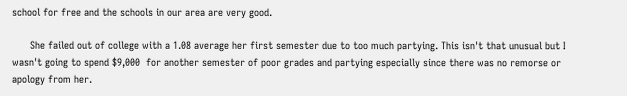school for free and the schools in our area are very good.

      She failed out of college with a 1.08 average her first semester due to too much partying. This isn't that unusual but I wasn't going to spend $9,000  for another semester of poor grades and partying especially since there was no remorse or apology from her.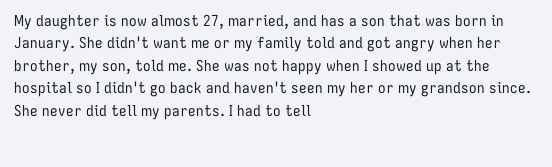My daughter is now almost 27, married, and has a son that was born in January. She didn't want me or my family told and got angry when her brother, my son, told me. She was not happy when I showed up at the hospital so I didn't go back and haven't seen my her or my grandson since. She never did tell my parents. I had to tell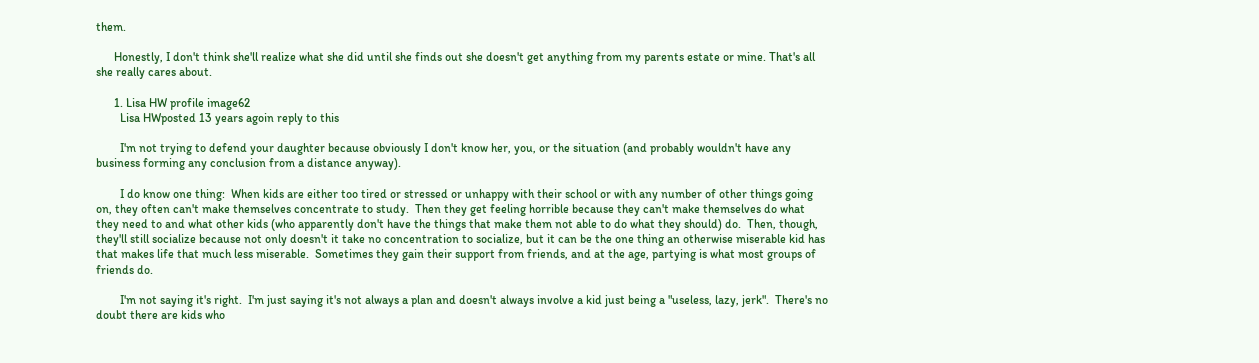them.

      Honestly, I don't think she'll realize what she did until she finds out she doesn't get anything from my parents estate or mine. That's all she really cares about.

      1. Lisa HW profile image62
        Lisa HWposted 13 years agoin reply to this

        I'm not trying to defend your daughter because obviously I don't know her, you, or the situation (and probably wouldn't have any business forming any conclusion from a distance anyway).

        I do know one thing:  When kids are either too tired or stressed or unhappy with their school or with any number of other things going on, they often can't make themselves concentrate to study.  Then they get feeling horrible because they can't make themselves do what they need to and what other kids (who apparently don't have the things that make them not able to do what they should) do.  Then, though, they'll still socialize because not only doesn't it take no concentration to socialize, but it can be the one thing an otherwise miserable kid has that makes life that much less miserable.  Sometimes they gain their support from friends, and at the age, partying is what most groups of friends do.

        I'm not saying it's right.  I'm just saying it's not always a plan and doesn't always involve a kid just being a "useless, lazy, jerk".  There's no doubt there are kids who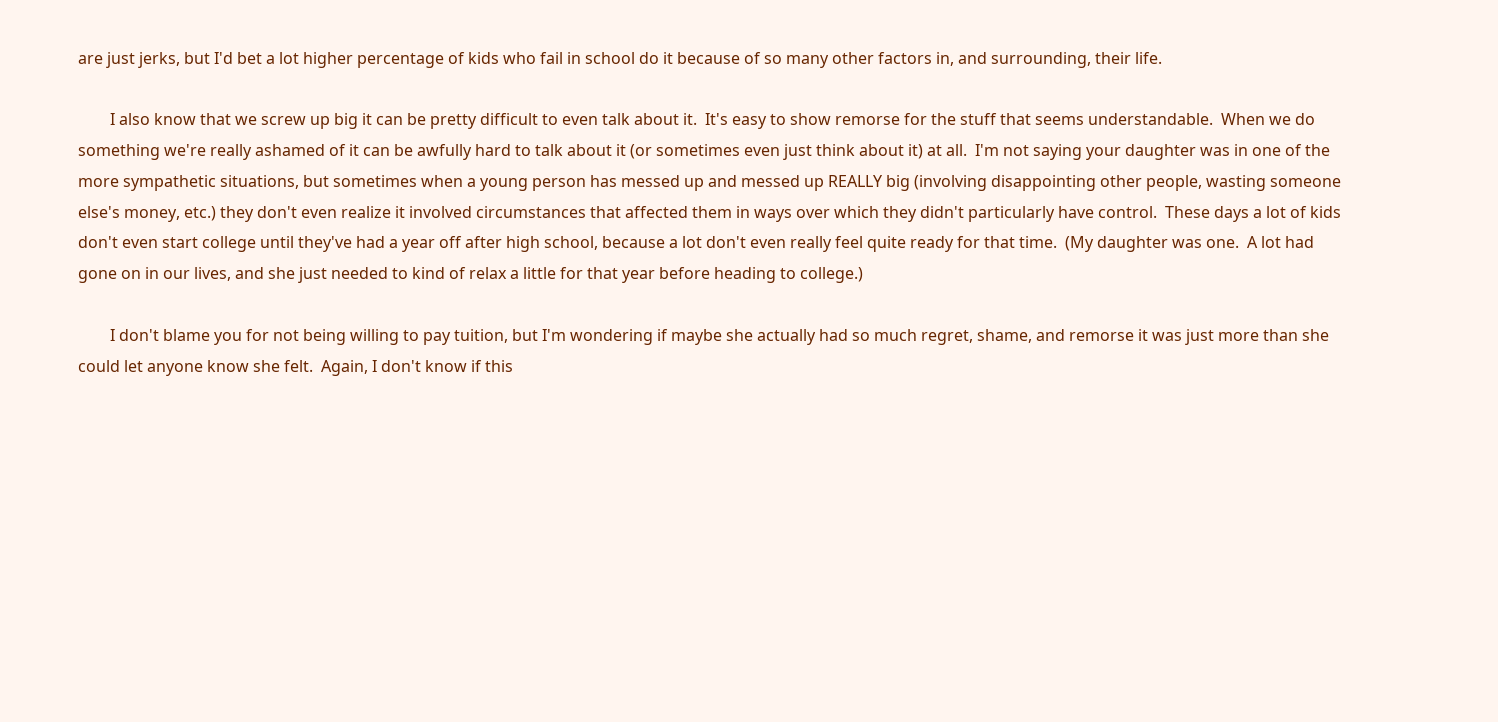are just jerks, but I'd bet a lot higher percentage of kids who fail in school do it because of so many other factors in, and surrounding, their life.

        I also know that we screw up big it can be pretty difficult to even talk about it.  It's easy to show remorse for the stuff that seems understandable.  When we do something we're really ashamed of it can be awfully hard to talk about it (or sometimes even just think about it) at all.  I'm not saying your daughter was in one of the more sympathetic situations, but sometimes when a young person has messed up and messed up REALLY big (involving disappointing other people, wasting someone else's money, etc.) they don't even realize it involved circumstances that affected them in ways over which they didn't particularly have control.  These days a lot of kids don't even start college until they've had a year off after high school, because a lot don't even really feel quite ready for that time.  (My daughter was one.  A lot had gone on in our lives, and she just needed to kind of relax a little for that year before heading to college.)

        I don't blame you for not being willing to pay tuition, but I'm wondering if maybe she actually had so much regret, shame, and remorse it was just more than she could let anyone know she felt.  Again, I don't know if this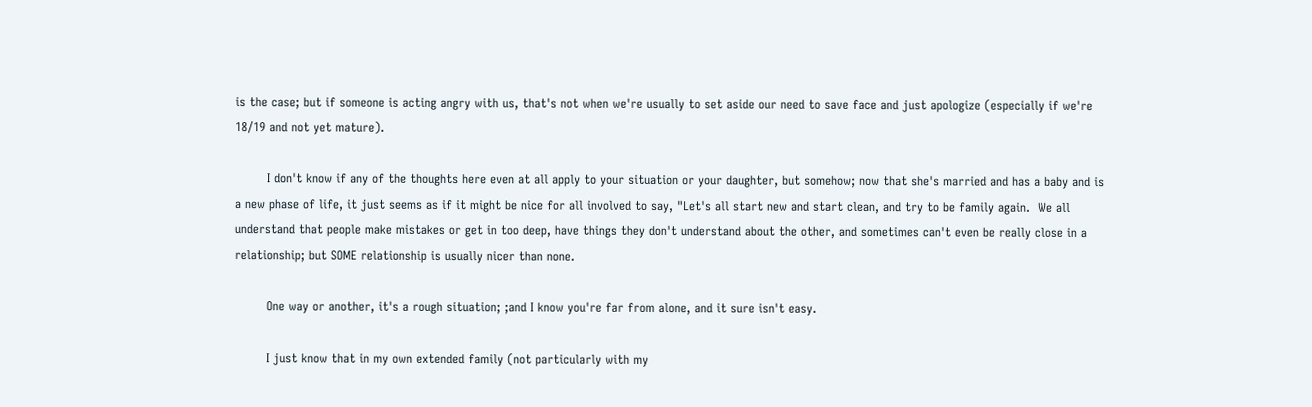is the case; but if someone is acting angry with us, that's not when we're usually to set aside our need to save face and just apologize (especially if we're 18/19 and not yet mature).

        I don't know if any of the thoughts here even at all apply to your situation or your daughter, but somehow; now that she's married and has a baby and is a new phase of life, it just seems as if it might be nice for all involved to say, "Let's all start new and start clean, and try to be family again.  We all understand that people make mistakes or get in too deep, have things they don't understand about the other, and sometimes can't even be really close in a relationship; but SOME relationship is usually nicer than none.

        One way or another, it's a rough situation; ;and I know you're far from alone, and it sure isn't easy.

        I just know that in my own extended family (not particularly with my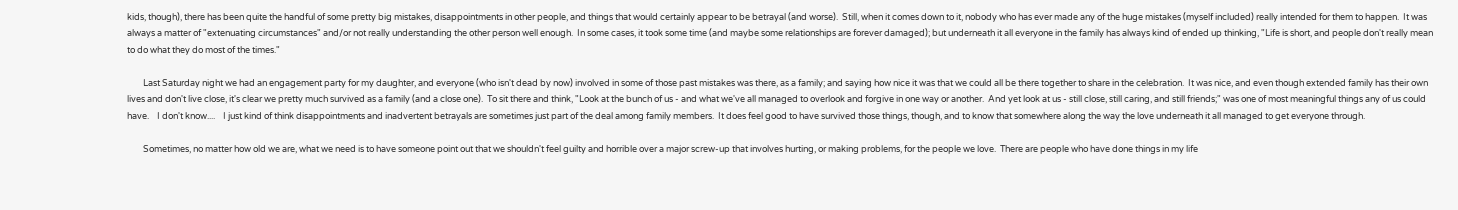kids, though), there has been quite the handful of some pretty big mistakes, disappointments in other people, and things that would certainly appear to be betrayal (and worse).  Still, when it comes down to it, nobody who has ever made any of the huge mistakes (myself included) really intended for them to happen.  It was always a matter of "extenuating circumstances" and/or not really understanding the other person well enough.  In some cases, it took some time (and maybe some relationships are forever damaged); but underneath it all everyone in the family has always kind of ended up thinking, "Life is short, and people don't really mean to do what they do most of the times."

        Last Saturday night we had an engagement party for my daughter, and everyone (who isn't dead by now) involved in some of those past mistakes was there, as a family; and saying how nice it was that we could all be there together to share in the celebration.  It was nice, and even though extended family has their own lives and don't live close, it's clear we pretty much survived as a family (and a close one).  To sit there and think, "Look at the bunch of us - and what we've all managed to overlook and forgive in one way or another.  And yet look at us - still close, still caring, and still friends;" was one of most meaningful things any of us could have.    I don't know....    I just kind of think disappointments and inadvertent betrayals are sometimes just part of the deal among family members.  It does feel good to have survived those things, though, and to know that somewhere along the way the love underneath it all managed to get everyone through.

        Sometimes, no matter how old we are, what we need is to have someone point out that we shouldn't feel guilty and horrible over a major screw-up that involves hurting, or making problems, for the people we love.  There are people who have done things in my life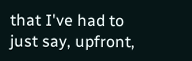that I've had to just say, upfront,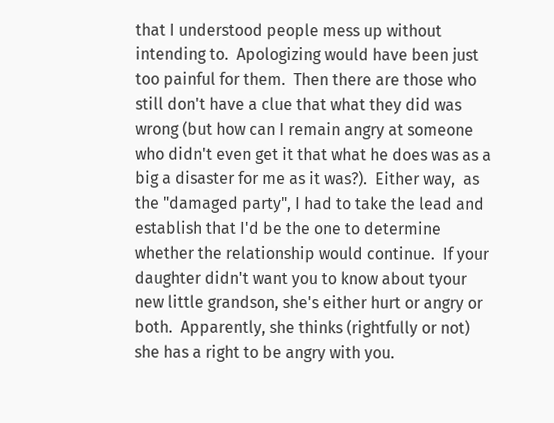that I understood people mess up without intending to.  Apologizing would have been just too painful for them.  Then there are those who still don't have a clue that what they did was wrong (but how can I remain angry at someone who didn't even get it that what he does was as a big a disaster for me as it was?).  Either way,  as the "damaged party", I had to take the lead and establish that I'd be the one to determine whether the relationship would continue.  If your daughter didn't want you to know about tyour new little grandson, she's either hurt or angry or both.  Apparently, she thinks (rightfully or not) she has a right to be angry with you.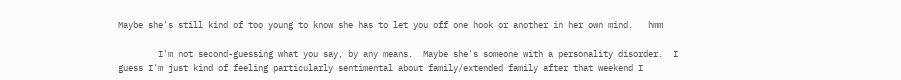Maybe she's still kind of too young to know she has to let you off one hook or another in her own mind.   hmm

        I'm not second-guessing what you say, by any means.  Maybe she's someone with a personality disorder.  I guess I'm just kind of feeling particularly sentimental about family/extended family after that weekend I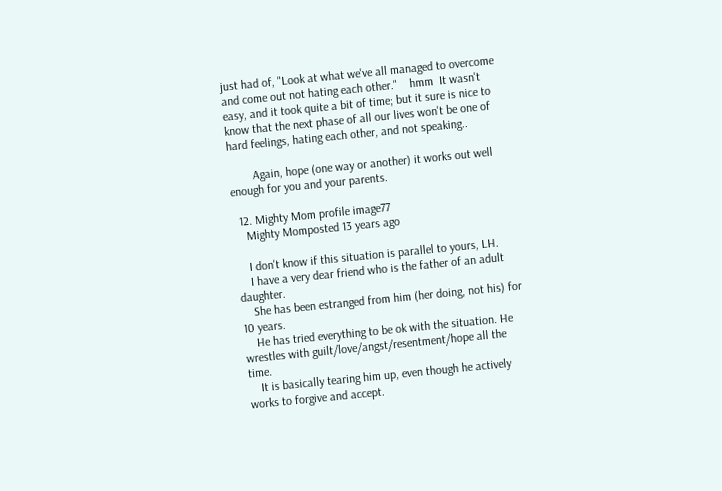just had of, "Look at what we've all managed to overcome and come out not hating each other."    hmm  It wasn't easy, and it took quite a bit of time; but it sure is nice to know that the next phase of all our lives won't be one of hard feelings, hating each other, and not speaking..

        Again, hope (one way or another) it works out well enough for you and your parents.

  12. Mighty Mom profile image77
    Mighty Momposted 13 years ago

    I don't know if this situation is parallel to yours, LH.
    I have a very dear friend who is the father of an adult daughter.
    She has been estranged from him (her doing, not his) for 10 years.
    He has tried everything to be ok with the situation. He wrestles with guilt/love/angst/resentment/hope all the time.
    It is basically tearing him up, even though he actively works to forgive and accept.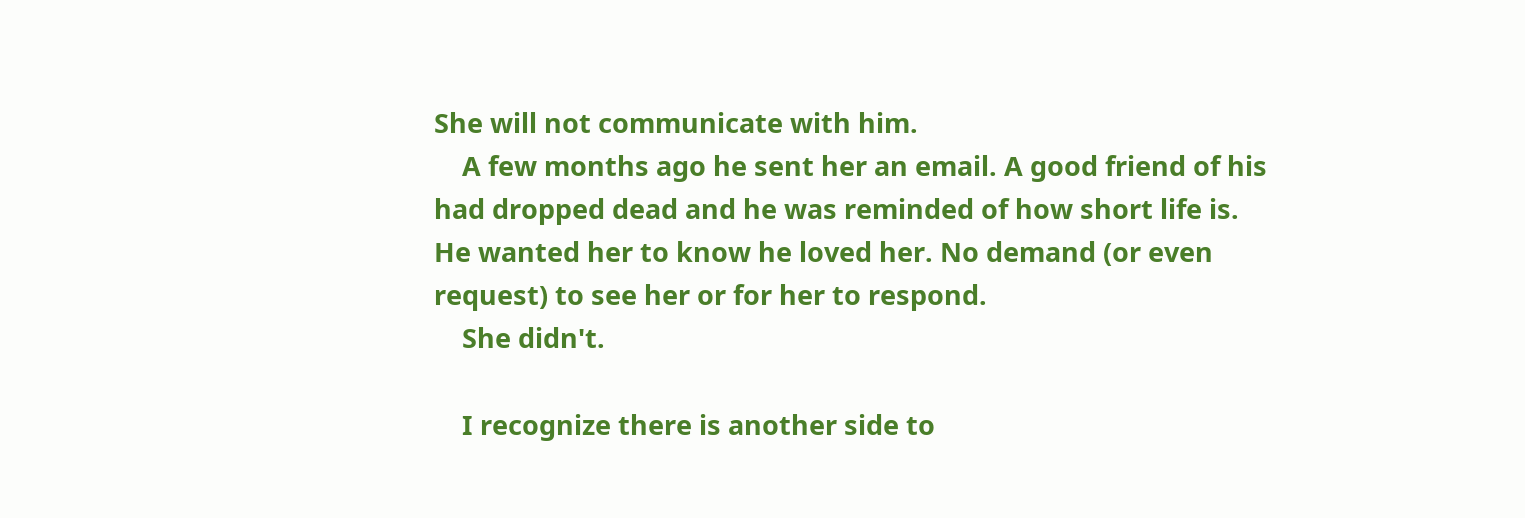She will not communicate with him.
    A few months ago he sent her an email. A good friend of his had dropped dead and he was reminded of how short life is. He wanted her to know he loved her. No demand (or even request) to see her or for her to respond.
    She didn't.

    I recognize there is another side to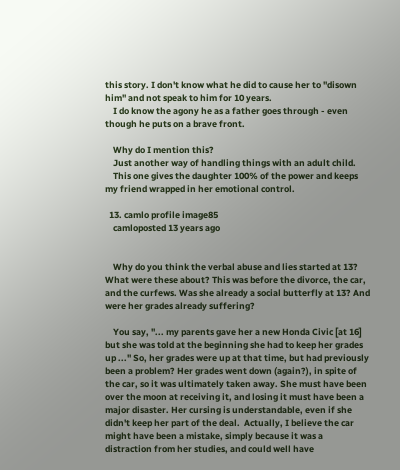this story. I don't know what he did to cause her to "disown him" and not speak to him for 10 years.
    I do know the agony he as a father goes through - even though he puts on a brave front.

    Why do I mention this?
    Just another way of handling things with an adult child.
    This one gives the daughter 100% of the power and keeps my friend wrapped in her emotional control.

  13. camlo profile image85
    camloposted 13 years ago


    Why do you think the verbal abuse and lies started at 13? What were these about? This was before the divorce, the car, and the curfews. Was she already a social butterfly at 13? And were her grades already suffering?

    You say, "... my parents gave her a new Honda Civic [at 16] but she was told at the beginning she had to keep her grades up ..." So, her grades were up at that time, but had previously been a problem? Her grades went down (again?), in spite of the car, so it was ultimately taken away. She must have been over the moon at receiving it, and losing it must have been a major disaster. Her cursing is understandable, even if she didn't keep her part of the deal.  Actually, I believe the car might have been a mistake, simply because it was a distraction from her studies, and could well have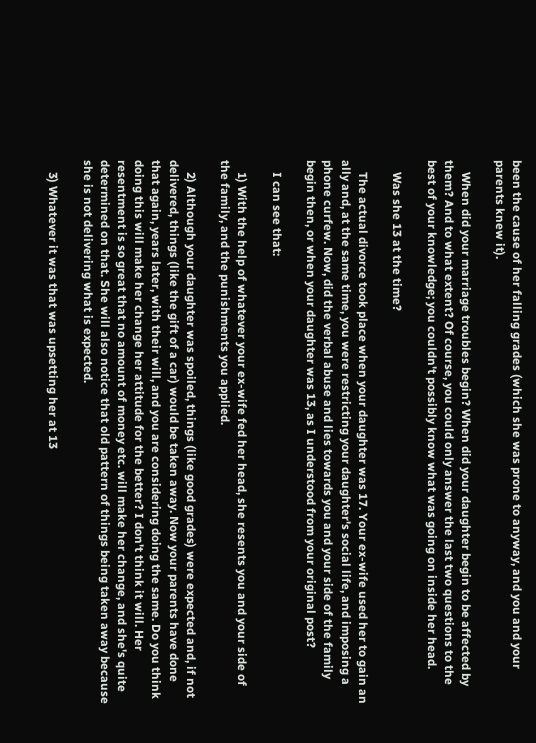been the cause of her falling grades (which she was prone to anyway, and you and your parents knew it).

    When did your marriage troubles begin? When did your daughter begin to be affected by them? And to what extent? Of course, you could only answer the last two questions to the best of your knowledge; you couldn't possibly know what was going on inside her head.

    Was she 13 at the time?

    The actual divorce took place when your daughter was 17. Your ex-wife used her to gain an ally and, at the same time, you were restricting your daughter's social life, and imposing a phone curfew. Now, did the verbal abuse and lies towards you and your side of the family begin then, or when your daughter was 13, as I understood from your original post?

    I can see that:

    1) With the help of whatever your ex-wife fed her head, she resents you and your side of the family, and the punishments you applied.

    2) Although your daughter was spoiled, things (like good grades) were expected and, if not delivered, things (like the gift of a car) would be taken away. Now your parents have done that again, years later, with their will, and you are considering doing the same. Do you think doing this will make her change her attitude for the better? I don't think it will. Her resentment is so great that no amount of money etc. will make her change, and she's quite determined on that. She will also notice that old pattern of things being taken away because she is not delivering what is expected.

    3) Whatever it was that was upsetting her at 13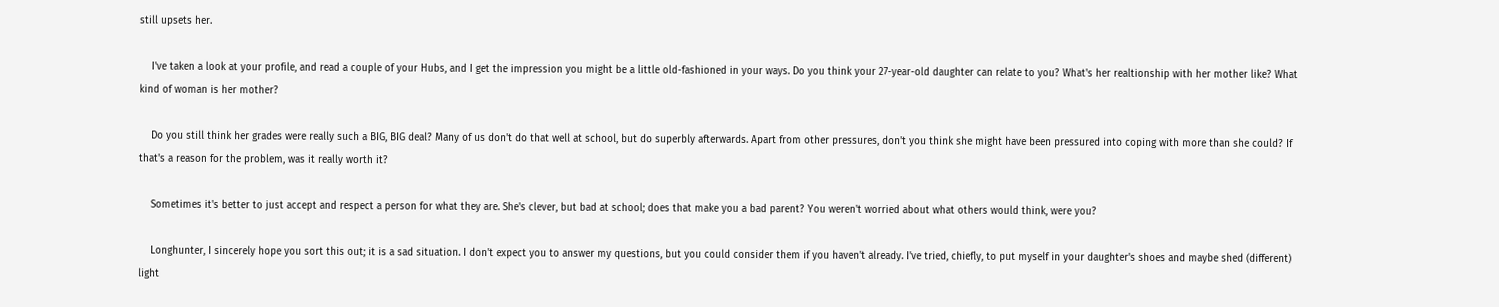still upsets her.

    I've taken a look at your profile, and read a couple of your Hubs, and I get the impression you might be a little old-fashioned in your ways. Do you think your 27-year-old daughter can relate to you? What's her realtionship with her mother like? What kind of woman is her mother?

    Do you still think her grades were really such a BIG, BIG deal? Many of us don't do that well at school, but do superbly afterwards. Apart from other pressures, don't you think she might have been pressured into coping with more than she could? If that's a reason for the problem, was it really worth it?

    Sometimes it's better to just accept and respect a person for what they are. She's clever, but bad at school; does that make you a bad parent? You weren't worried about what others would think, were you?

    Longhunter, I sincerely hope you sort this out; it is a sad situation. I don't expect you to answer my questions, but you could consider them if you haven't already. I've tried, chiefly, to put myself in your daughter's shoes and maybe shed (different) light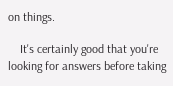on things.

    It's certainly good that you're looking for answers before taking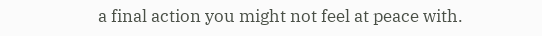a final action you might not feel at peace with.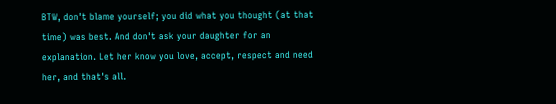BTW, don't blame yourself; you did what you thought (at that time) was best. And don't ask your daughter for an explanation. Let her know you love, accept, respect and need her, and that's all.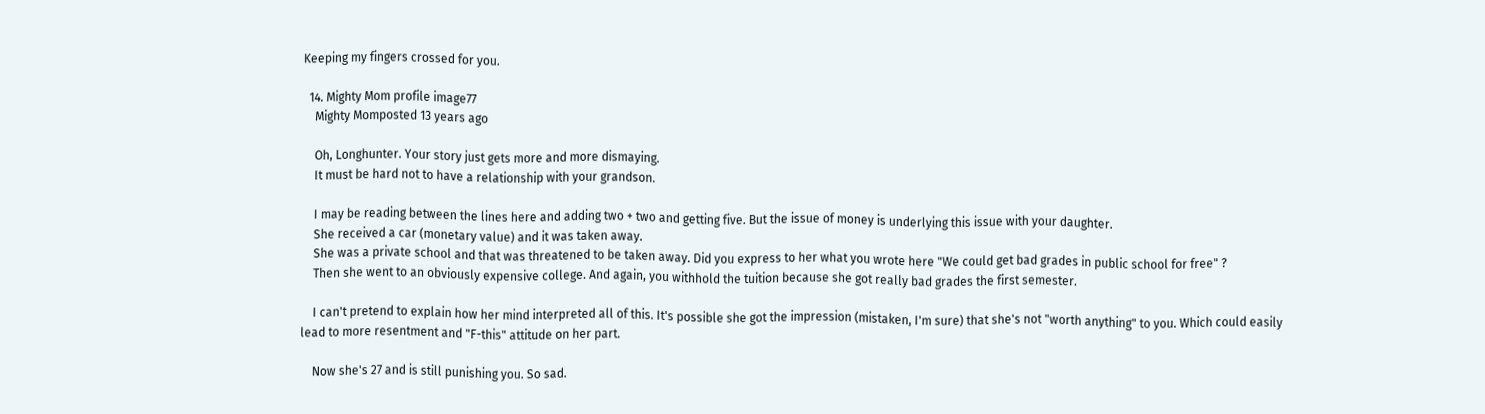Keeping my fingers crossed for you.

  14. Mighty Mom profile image77
    Mighty Momposted 13 years ago

    Oh, Longhunter. Your story just gets more and more dismaying.
    It must be hard not to have a relationship with your grandson.

    I may be reading between the lines here and adding two + two and getting five. But the issue of money is underlying this issue with your daughter.
    She received a car (monetary value) and it was taken away.
    She was a private school and that was threatened to be taken away. Did you express to her what you wrote here "We could get bad grades in public school for free" ?
    Then she went to an obviously expensive college. And again, you withhold the tuition because she got really bad grades the first semester.

    I can't pretend to explain how her mind interpreted all of this. It's possible she got the impression (mistaken, I'm sure) that she's not "worth anything" to you. Which could easily lead to more resentment and "F-this" attitude on her part.

    Now she's 27 and is still punishing you. So sad.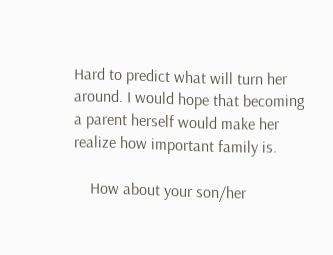Hard to predict what will turn her around. I would hope that becoming a parent herself would make her realize how important family is.

    How about your son/her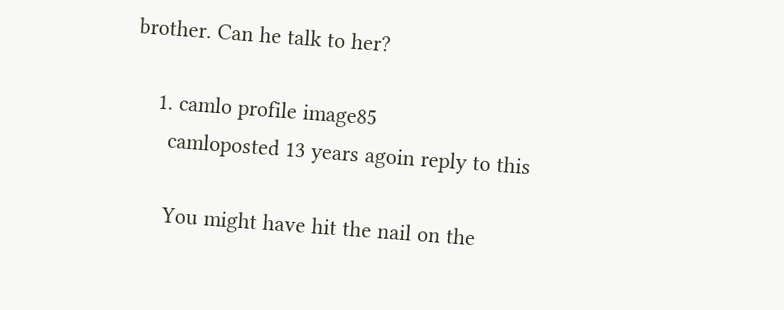brother. Can he talk to her?

    1. camlo profile image85
      camloposted 13 years agoin reply to this

      You might have hit the nail on the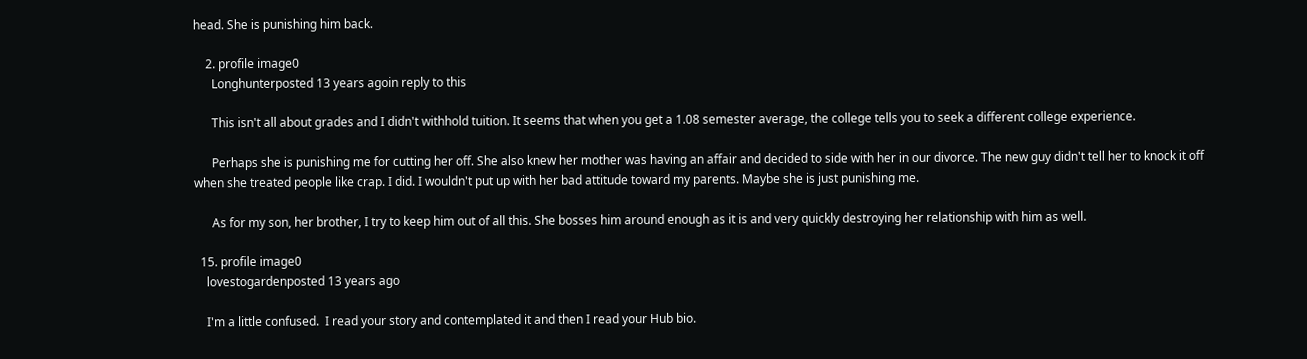head. She is punishing him back.

    2. profile image0
      Longhunterposted 13 years agoin reply to this

      This isn't all about grades and I didn't withhold tuition. It seems that when you get a 1.08 semester average, the college tells you to seek a different college experience.

      Perhaps she is punishing me for cutting her off. She also knew her mother was having an affair and decided to side with her in our divorce. The new guy didn't tell her to knock it off when she treated people like crap. I did. I wouldn't put up with her bad attitude toward my parents. Maybe she is just punishing me.

      As for my son, her brother, I try to keep him out of all this. She bosses him around enough as it is and very quickly destroying her relationship with him as well.

  15. profile image0
    lovestogardenposted 13 years ago

    I'm a little confused.  I read your story and contemplated it and then I read your Hub bio.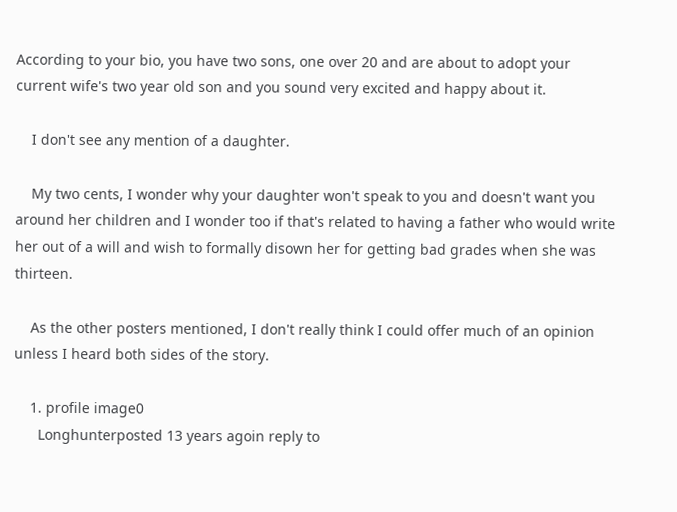According to your bio, you have two sons, one over 20 and are about to adopt your current wife's two year old son and you sound very excited and happy about it.

    I don't see any mention of a daughter.

    My two cents, I wonder why your daughter won't speak to you and doesn't want you around her children and I wonder too if that's related to having a father who would write her out of a will and wish to formally disown her for getting bad grades when she was thirteen.

    As the other posters mentioned, I don't really think I could offer much of an opinion unless I heard both sides of the story.

    1. profile image0
      Longhunterposted 13 years agoin reply to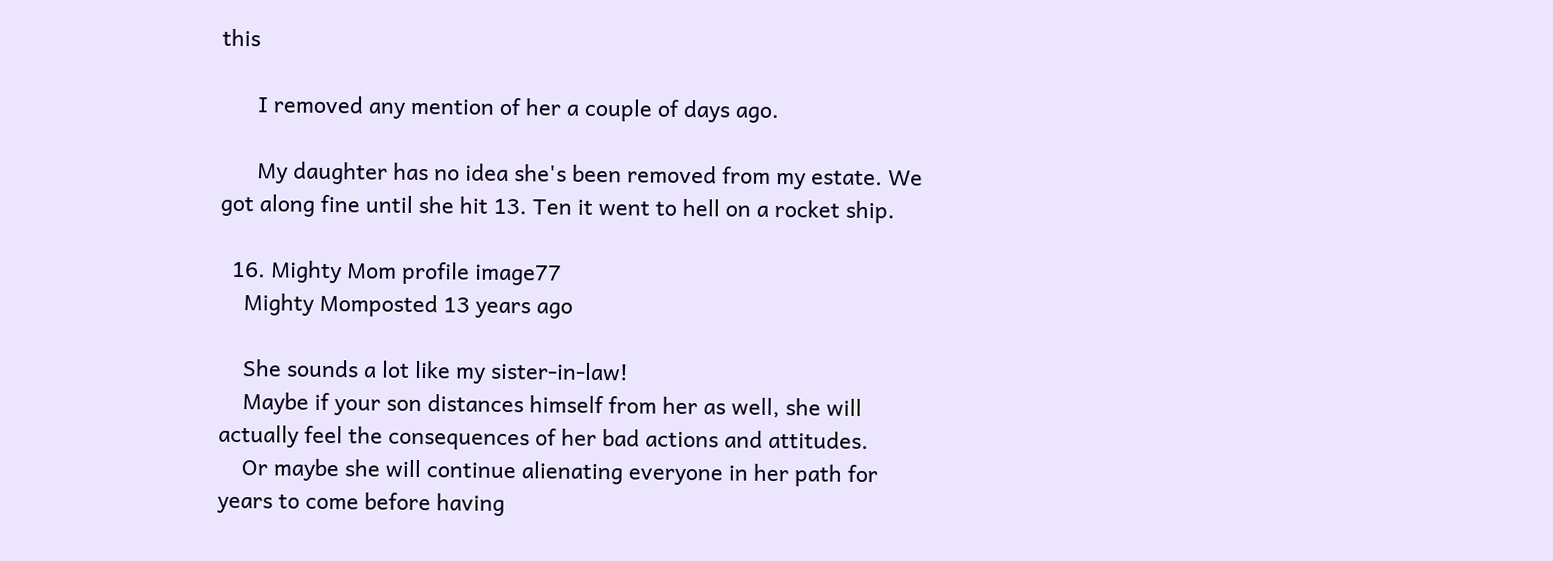this

      I removed any mention of her a couple of days ago.

      My daughter has no idea she's been removed from my estate. We got along fine until she hit 13. Ten it went to hell on a rocket ship.

  16. Mighty Mom profile image77
    Mighty Momposted 13 years ago

    She sounds a lot like my sister-in-law!
    Maybe if your son distances himself from her as well, she will actually feel the consequences of her bad actions and attitudes.
    Or maybe she will continue alienating everyone in her path for years to come before having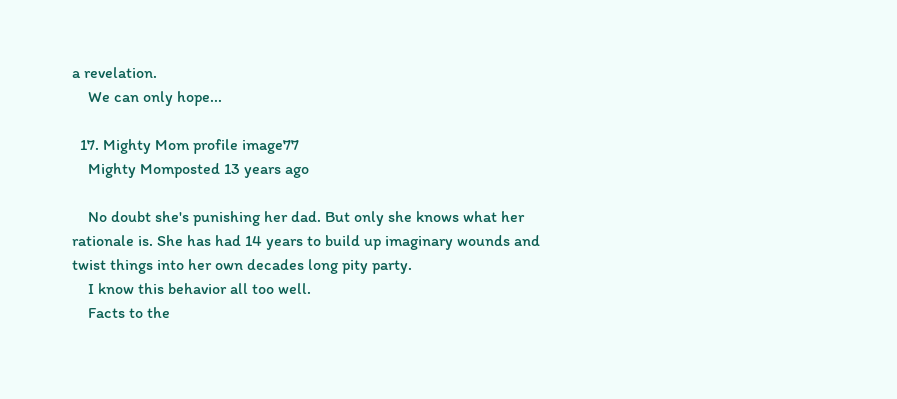a revelation.
    We can only hope...

  17. Mighty Mom profile image77
    Mighty Momposted 13 years ago

    No doubt she's punishing her dad. But only she knows what her rationale is. She has had 14 years to build up imaginary wounds and twist things into her own decades long pity party.
    I know this behavior all too well.
    Facts to the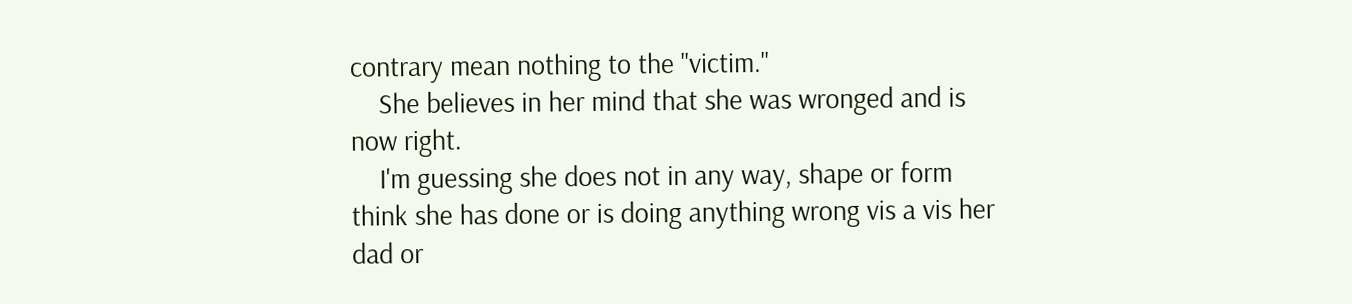contrary mean nothing to the "victim."
    She believes in her mind that she was wronged and is now right.
    I'm guessing she does not in any way, shape or form think she has done or is doing anything wrong vis a vis her dad or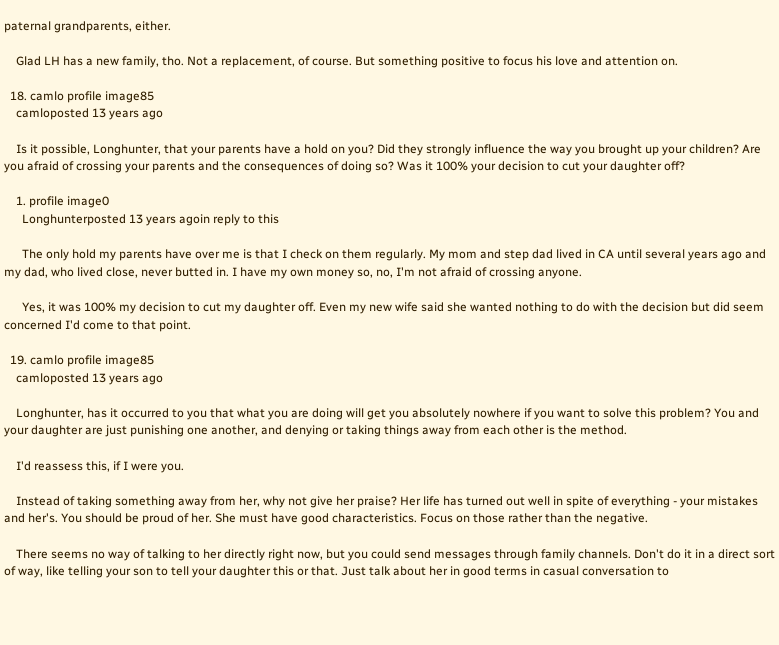paternal grandparents, either.

    Glad LH has a new family, tho. Not a replacement, of course. But something positive to focus his love and attention on.

  18. camlo profile image85
    camloposted 13 years ago

    Is it possible, Longhunter, that your parents have a hold on you? Did they strongly influence the way you brought up your children? Are you afraid of crossing your parents and the consequences of doing so? Was it 100% your decision to cut your daughter off?

    1. profile image0
      Longhunterposted 13 years agoin reply to this

      The only hold my parents have over me is that I check on them regularly. My mom and step dad lived in CA until several years ago and my dad, who lived close, never butted in. I have my own money so, no, I'm not afraid of crossing anyone.

      Yes, it was 100% my decision to cut my daughter off. Even my new wife said she wanted nothing to do with the decision but did seem concerned I'd come to that point.

  19. camlo profile image85
    camloposted 13 years ago

    Longhunter, has it occurred to you that what you are doing will get you absolutely nowhere if you want to solve this problem? You and your daughter are just punishing one another, and denying or taking things away from each other is the method.

    I'd reassess this, if I were you.

    Instead of taking something away from her, why not give her praise? Her life has turned out well in spite of everything - your mistakes and her's. You should be proud of her. She must have good characteristics. Focus on those rather than the negative.

    There seems no way of talking to her directly right now, but you could send messages through family channels. Don't do it in a direct sort of way, like telling your son to tell your daughter this or that. Just talk about her in good terms in casual conversation to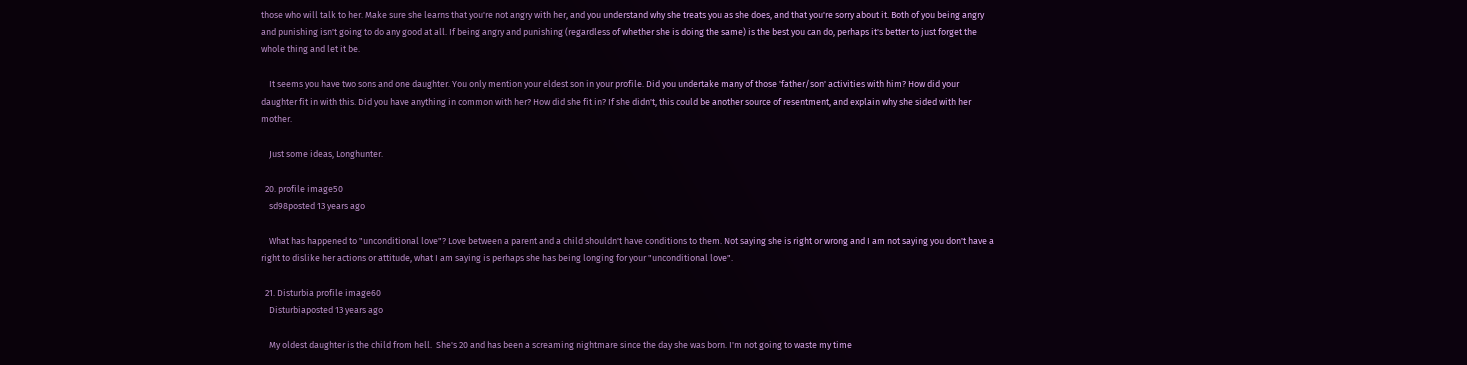those who will talk to her. Make sure she learns that you're not angry with her, and you understand why she treats you as she does, and that you're sorry about it. Both of you being angry and punishing isn't going to do any good at all. If being angry and punishing (regardless of whether she is doing the same) is the best you can do, perhaps it's better to just forget the whole thing and let it be.

    It seems you have two sons and one daughter. You only mention your eldest son in your profile. Did you undertake many of those 'father/son' activities with him? How did your daughter fit in with this. Did you have anything in common with her? How did she fit in? If she didn't, this could be another source of resentment, and explain why she sided with her mother.

    Just some ideas, Longhunter.

  20. profile image50
    sd98posted 13 years ago

    What has happened to "unconditional love"? Love between a parent and a child shouldn't have conditions to them. Not saying she is right or wrong and I am not saying you don't have a right to dislike her actions or attitude, what I am saying is perhaps she has being longing for your "unconditional love".

  21. Disturbia profile image60
    Disturbiaposted 13 years ago

    My oldest daughter is the child from hell.  She's 20 and has been a screaming nightmare since the day she was born. I'm not going to waste my time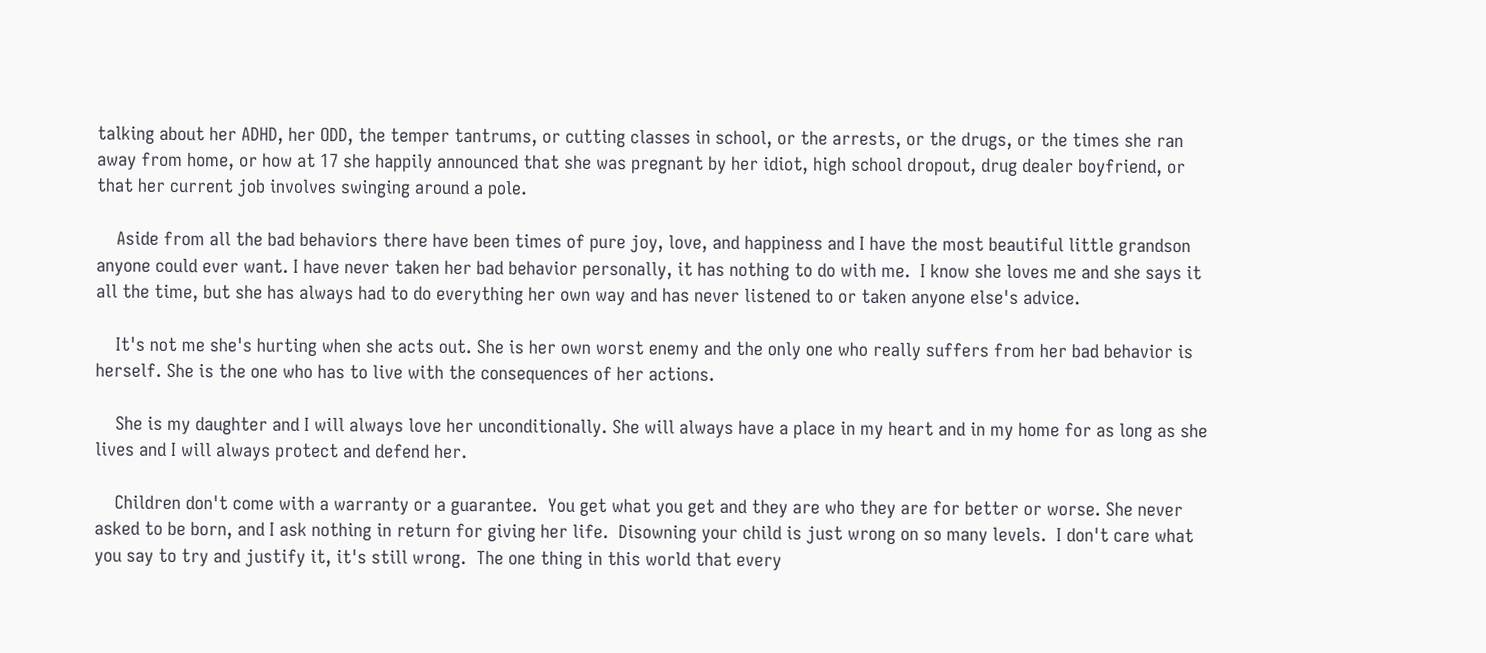talking about her ADHD, her ODD, the temper tantrums, or cutting classes in school, or the arrests, or the drugs, or the times she ran away from home, or how at 17 she happily announced that she was pregnant by her idiot, high school dropout, drug dealer boyfriend, or that her current job involves swinging around a pole.

    Aside from all the bad behaviors there have been times of pure joy, love, and happiness and I have the most beautiful little grandson anyone could ever want. I have never taken her bad behavior personally, it has nothing to do with me.  I know she loves me and she says it all the time, but she has always had to do everything her own way and has never listened to or taken anyone else's advice.

    It's not me she's hurting when she acts out. She is her own worst enemy and the only one who really suffers from her bad behavior is herself. She is the one who has to live with the consequences of her actions.

    She is my daughter and I will always love her unconditionally. She will always have a place in my heart and in my home for as long as she lives and I will always protect and defend her.

    Children don't come with a warranty or a guarantee.  You get what you get and they are who they are for better or worse. She never asked to be born, and I ask nothing in return for giving her life.  Disowning your child is just wrong on so many levels.  I don't care what you say to try and justify it, it's still wrong.  The one thing in this world that every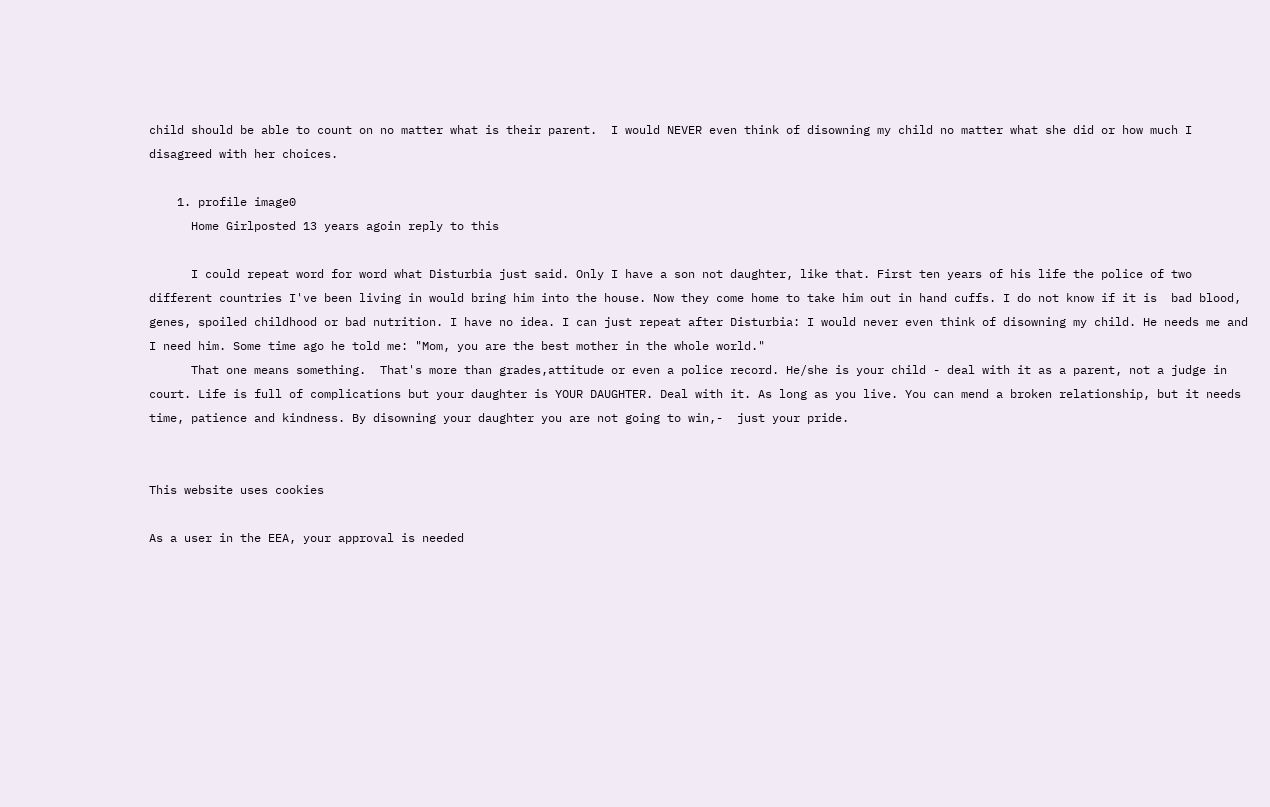child should be able to count on no matter what is their parent.  I would NEVER even think of disowning my child no matter what she did or how much I disagreed with her choices.

    1. profile image0
      Home Girlposted 13 years agoin reply to this

      I could repeat word for word what Disturbia just said. Only I have a son not daughter, like that. First ten years of his life the police of two different countries I've been living in would bring him into the house. Now they come home to take him out in hand cuffs. I do not know if it is  bad blood, genes, spoiled childhood or bad nutrition. I have no idea. I can just repeat after Disturbia: I would never even think of disowning my child. He needs me and I need him. Some time ago he told me: "Mom, you are the best mother in the whole world."
      That one means something.  That's more than grades,attitude or even a police record. He/she is your child - deal with it as a parent, not a judge in court. Life is full of complications but your daughter is YOUR DAUGHTER. Deal with it. As long as you live. You can mend a broken relationship, but it needs time, patience and kindness. By disowning your daughter you are not going to win,-  just your pride.


This website uses cookies

As a user in the EEA, your approval is needed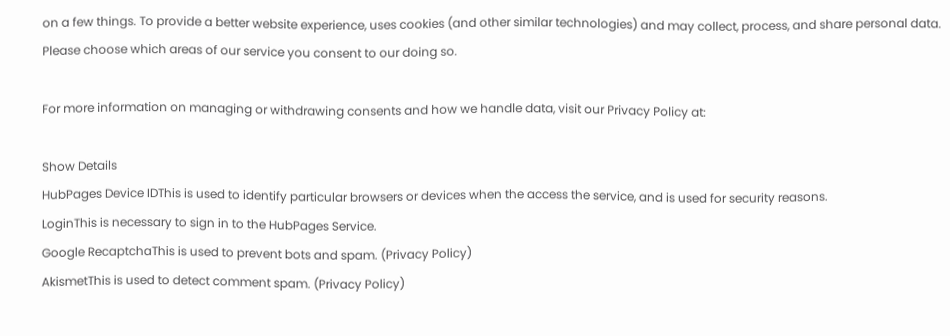on a few things. To provide a better website experience, uses cookies (and other similar technologies) and may collect, process, and share personal data. Please choose which areas of our service you consent to our doing so.

For more information on managing or withdrawing consents and how we handle data, visit our Privacy Policy at:

Show Details
HubPages Device IDThis is used to identify particular browsers or devices when the access the service, and is used for security reasons.
LoginThis is necessary to sign in to the HubPages Service.
Google RecaptchaThis is used to prevent bots and spam. (Privacy Policy)
AkismetThis is used to detect comment spam. (Privacy Policy)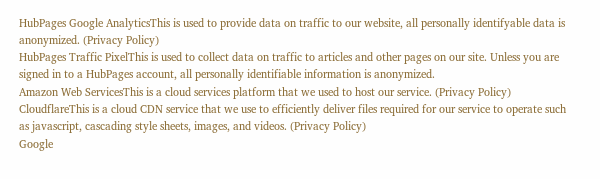HubPages Google AnalyticsThis is used to provide data on traffic to our website, all personally identifyable data is anonymized. (Privacy Policy)
HubPages Traffic PixelThis is used to collect data on traffic to articles and other pages on our site. Unless you are signed in to a HubPages account, all personally identifiable information is anonymized.
Amazon Web ServicesThis is a cloud services platform that we used to host our service. (Privacy Policy)
CloudflareThis is a cloud CDN service that we use to efficiently deliver files required for our service to operate such as javascript, cascading style sheets, images, and videos. (Privacy Policy)
Google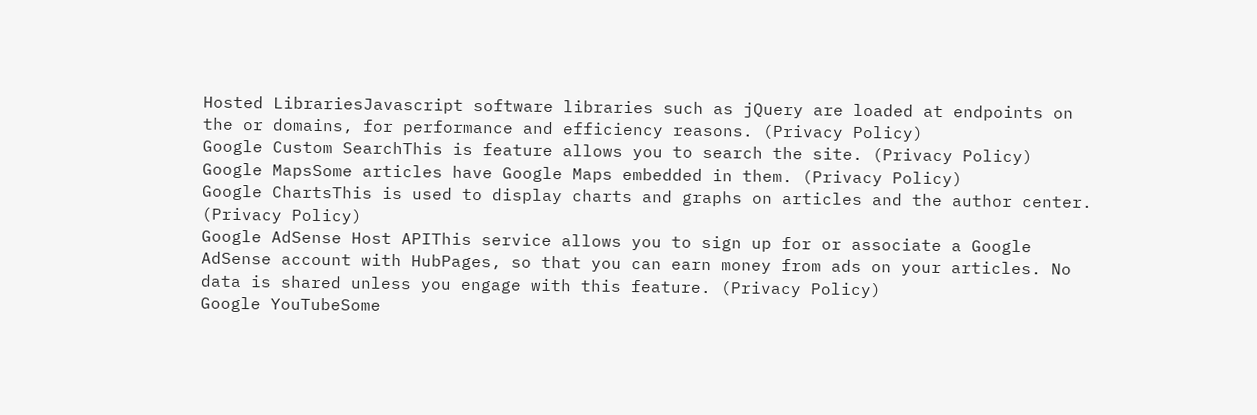Hosted LibrariesJavascript software libraries such as jQuery are loaded at endpoints on the or domains, for performance and efficiency reasons. (Privacy Policy)
Google Custom SearchThis is feature allows you to search the site. (Privacy Policy)
Google MapsSome articles have Google Maps embedded in them. (Privacy Policy)
Google ChartsThis is used to display charts and graphs on articles and the author center. (Privacy Policy)
Google AdSense Host APIThis service allows you to sign up for or associate a Google AdSense account with HubPages, so that you can earn money from ads on your articles. No data is shared unless you engage with this feature. (Privacy Policy)
Google YouTubeSome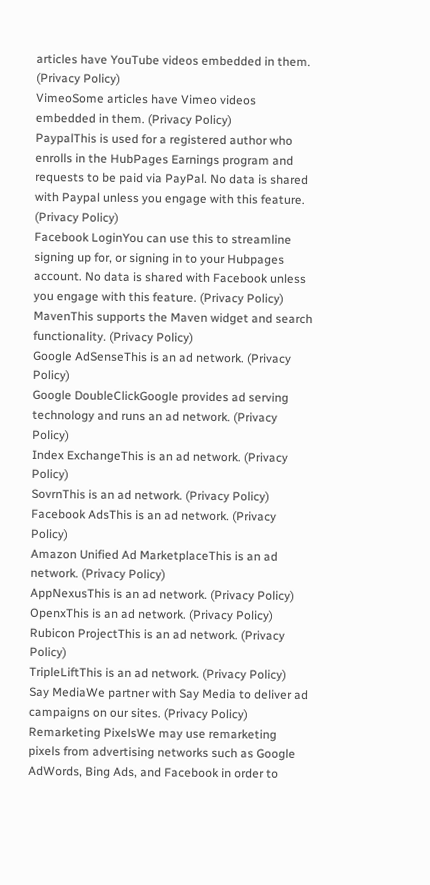articles have YouTube videos embedded in them. (Privacy Policy)
VimeoSome articles have Vimeo videos embedded in them. (Privacy Policy)
PaypalThis is used for a registered author who enrolls in the HubPages Earnings program and requests to be paid via PayPal. No data is shared with Paypal unless you engage with this feature. (Privacy Policy)
Facebook LoginYou can use this to streamline signing up for, or signing in to your Hubpages account. No data is shared with Facebook unless you engage with this feature. (Privacy Policy)
MavenThis supports the Maven widget and search functionality. (Privacy Policy)
Google AdSenseThis is an ad network. (Privacy Policy)
Google DoubleClickGoogle provides ad serving technology and runs an ad network. (Privacy Policy)
Index ExchangeThis is an ad network. (Privacy Policy)
SovrnThis is an ad network. (Privacy Policy)
Facebook AdsThis is an ad network. (Privacy Policy)
Amazon Unified Ad MarketplaceThis is an ad network. (Privacy Policy)
AppNexusThis is an ad network. (Privacy Policy)
OpenxThis is an ad network. (Privacy Policy)
Rubicon ProjectThis is an ad network. (Privacy Policy)
TripleLiftThis is an ad network. (Privacy Policy)
Say MediaWe partner with Say Media to deliver ad campaigns on our sites. (Privacy Policy)
Remarketing PixelsWe may use remarketing pixels from advertising networks such as Google AdWords, Bing Ads, and Facebook in order to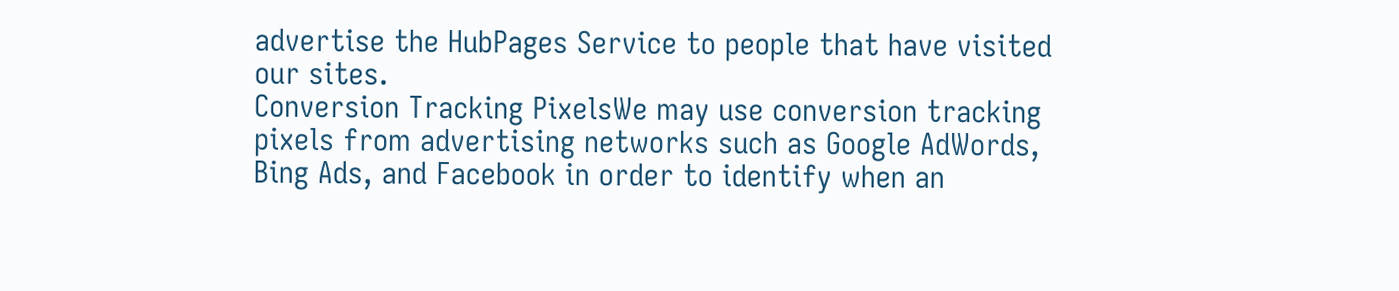advertise the HubPages Service to people that have visited our sites.
Conversion Tracking PixelsWe may use conversion tracking pixels from advertising networks such as Google AdWords, Bing Ads, and Facebook in order to identify when an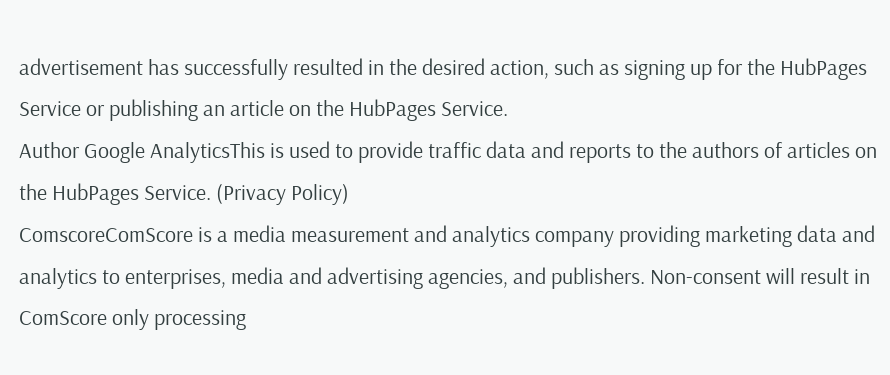advertisement has successfully resulted in the desired action, such as signing up for the HubPages Service or publishing an article on the HubPages Service.
Author Google AnalyticsThis is used to provide traffic data and reports to the authors of articles on the HubPages Service. (Privacy Policy)
ComscoreComScore is a media measurement and analytics company providing marketing data and analytics to enterprises, media and advertising agencies, and publishers. Non-consent will result in ComScore only processing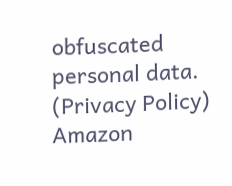obfuscated personal data. (Privacy Policy)
Amazon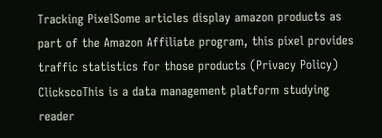Tracking PixelSome articles display amazon products as part of the Amazon Affiliate program, this pixel provides traffic statistics for those products (Privacy Policy)
ClickscoThis is a data management platform studying reader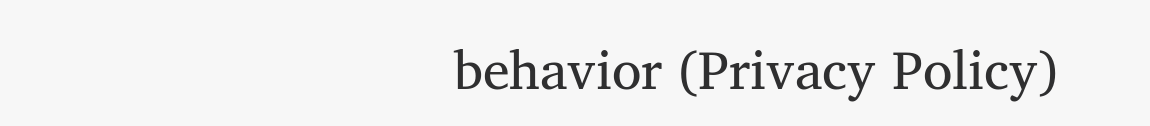behavior (Privacy Policy)